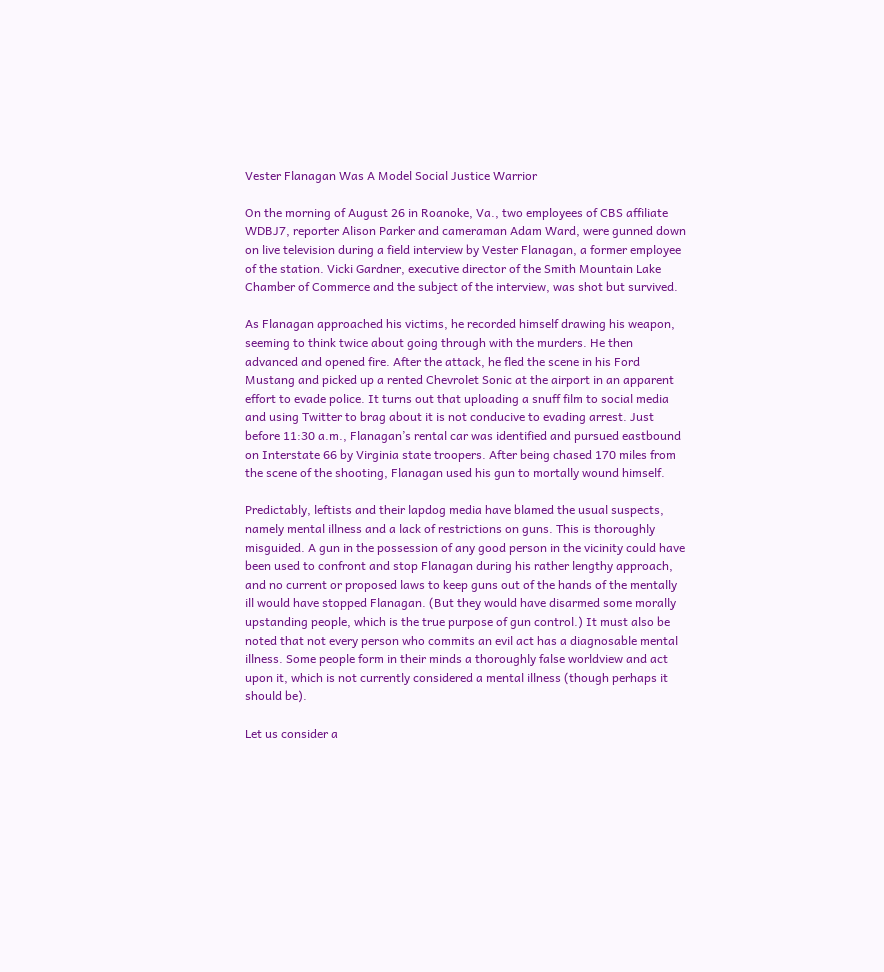Vester Flanagan Was A Model Social Justice Warrior

On the morning of August 26 in Roanoke, Va., two employees of CBS affiliate WDBJ7, reporter Alison Parker and cameraman Adam Ward, were gunned down on live television during a field interview by Vester Flanagan, a former employee of the station. Vicki Gardner, executive director of the Smith Mountain Lake Chamber of Commerce and the subject of the interview, was shot but survived.

As Flanagan approached his victims, he recorded himself drawing his weapon, seeming to think twice about going through with the murders. He then advanced and opened fire. After the attack, he fled the scene in his Ford Mustang and picked up a rented Chevrolet Sonic at the airport in an apparent effort to evade police. It turns out that uploading a snuff film to social media and using Twitter to brag about it is not conducive to evading arrest. Just before 11:30 a.m., Flanagan’s rental car was identified and pursued eastbound on Interstate 66 by Virginia state troopers. After being chased 170 miles from the scene of the shooting, Flanagan used his gun to mortally wound himself.

Predictably, leftists and their lapdog media have blamed the usual suspects, namely mental illness and a lack of restrictions on guns. This is thoroughly misguided. A gun in the possession of any good person in the vicinity could have been used to confront and stop Flanagan during his rather lengthy approach, and no current or proposed laws to keep guns out of the hands of the mentally ill would have stopped Flanagan. (But they would have disarmed some morally upstanding people, which is the true purpose of gun control.) It must also be noted that not every person who commits an evil act has a diagnosable mental illness. Some people form in their minds a thoroughly false worldview and act upon it, which is not currently considered a mental illness (though perhaps it should be).

Let us consider a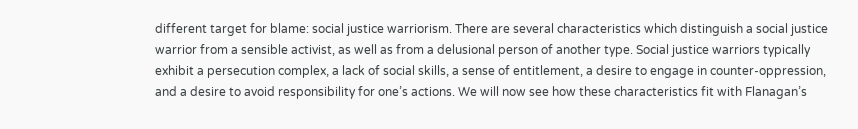different target for blame: social justice warriorism. There are several characteristics which distinguish a social justice warrior from a sensible activist, as well as from a delusional person of another type. Social justice warriors typically exhibit a persecution complex, a lack of social skills, a sense of entitlement, a desire to engage in counter-oppression, and a desire to avoid responsibility for one’s actions. We will now see how these characteristics fit with Flanagan’s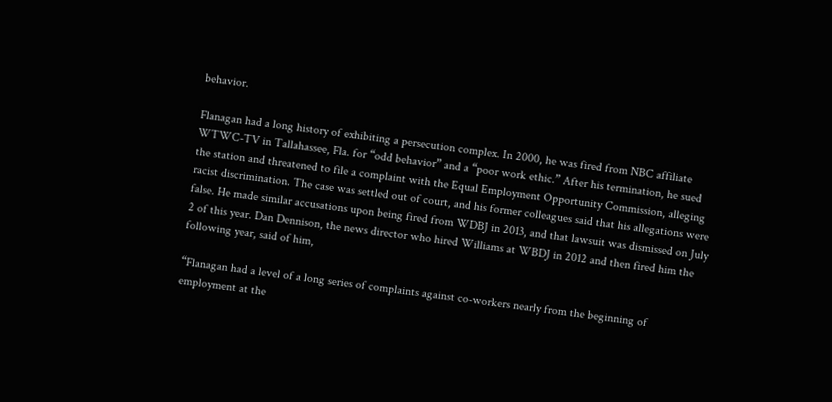behavior.

Flanagan had a long history of exhibiting a persecution complex. In 2000, he was fired from NBC affiliate WTWC-TV in Tallahassee, Fla. for “odd behavior” and a “poor work ethic.” After his termination, he sued the station and threatened to file a complaint with the Equal Employment Opportunity Commission, alleging racist discrimination. The case was settled out of court, and his former colleagues said that his allegations were false. He made similar accusations upon being fired from WDBJ in 2013, and that lawsuit was dismissed on July 2 of this year. Dan Dennison, the news director who hired Williams at WBDJ in 2012 and then fired him the following year, said of him,

“Flanagan had a level of a long series of complaints against co-workers nearly from the beginning of employment at the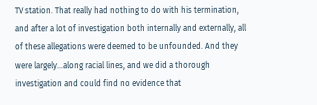TV station. That really had nothing to do with his termination, and after a lot of investigation both internally and externally, all of these allegations were deemed to be unfounded. And they were largely…along racial lines, and we did a thorough investigation and could find no evidence that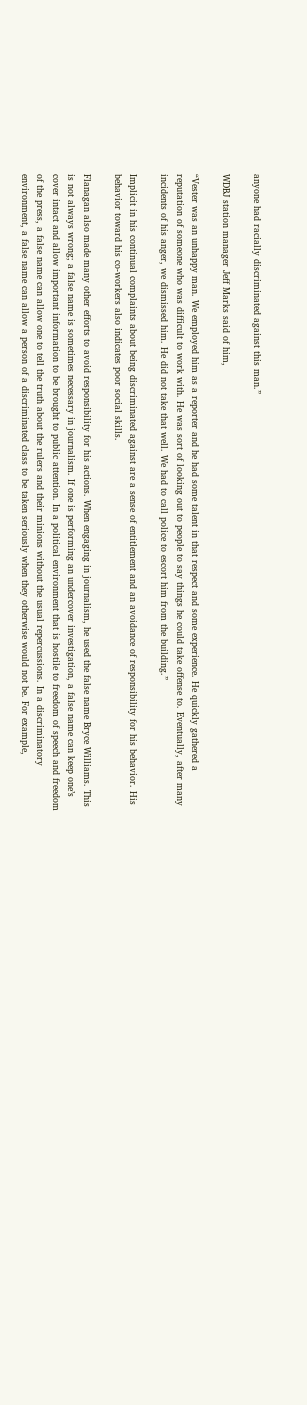anyone had racially discriminated against this man.”

WDBJ station manager Jeff Marks said of him,

“Vester was an unhappy man. We employed him as a reporter and he had some talent in that respect and some experience. He quickly gathered a reputation of someone who was difficult to work with. He was sort of looking out to people to say things he could take offense to. Eventually, after many incidents of his anger, we dismissed him. He did not take that well. We had to call police to escort him from the building.”

Implicit in his continual complaints about being discriminated against are a sense of entitlement and an avoidance of responsibility for his behavior. His behavior toward his co-workers also indicates poor social skills.

Flanagan also made many other efforts to avoid responsibility for his actions. When engaging in journalism, he used the false name Bryce Williams. This is not always wrong; a false name is sometimes necessary in journalism. If one is performing an undercover investigation, a false name can keep one’s cover intact and allow important information to be brought to public attention. In a political environment that is hostile to freedom of speech and freedom of the press, a false name can allow one to tell the truth about the rulers and their minions without the usual repercussions. In a discriminatory environment, a false name can allow a person of a discriminated class to be taken seriously when they otherwise would not be. For example,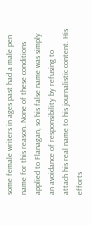some female writers in ages past had a male pen name for this reason. None of these conditions applied to Flanagan, so his false name was simply an avoidance of responsibility by refusing to attach his real name to his journalistic content. His efforts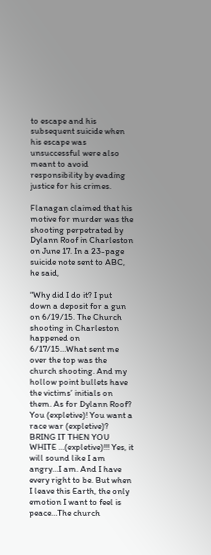to escape and his subsequent suicide when his escape was unsuccessful were also meant to avoid responsibility by evading justice for his crimes.

Flanagan claimed that his motive for murder was the shooting perpetrated by Dylann Roof in Charleston on June 17. In a 23-page suicide note sent to ABC, he said,

“Why did I do it? I put down a deposit for a gun on 6/19/15. The Church shooting in Charleston happened on 6/17/15…What sent me over the top was the church shooting. And my hollow point bullets have the victims’ initials on them. As for Dylann Roof? You (expletive)! You want a race war (expletive)? BRING IT THEN YOU WHITE …(expletive)!!! Yes, it will sound like I am angry…I am. And I have every right to be. But when I leave this Earth, the only emotion I want to feel is peace…The church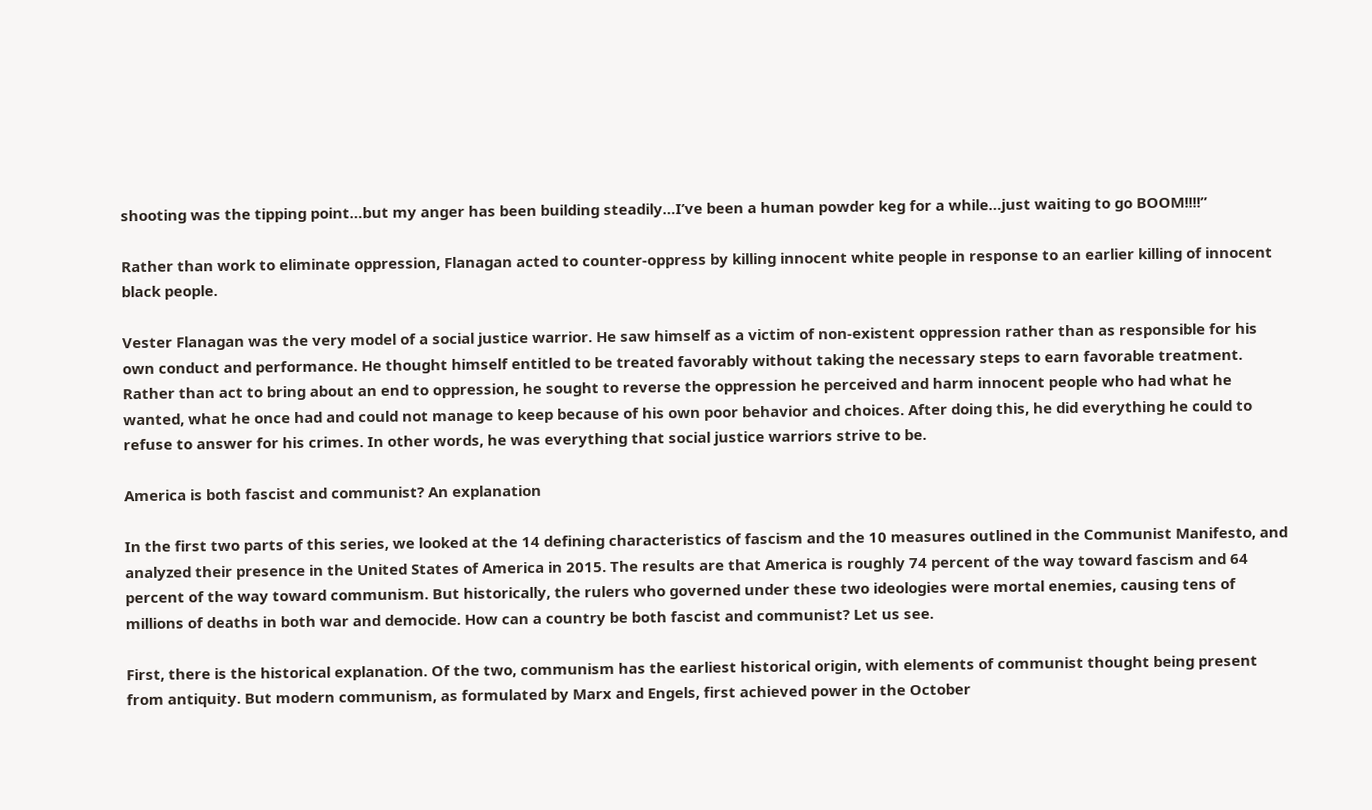shooting was the tipping point…but my anger has been building steadily…I’ve been a human powder keg for a while…just waiting to go BOOM!!!!”

Rather than work to eliminate oppression, Flanagan acted to counter-oppress by killing innocent white people in response to an earlier killing of innocent black people.

Vester Flanagan was the very model of a social justice warrior. He saw himself as a victim of non-existent oppression rather than as responsible for his own conduct and performance. He thought himself entitled to be treated favorably without taking the necessary steps to earn favorable treatment. Rather than act to bring about an end to oppression, he sought to reverse the oppression he perceived and harm innocent people who had what he wanted, what he once had and could not manage to keep because of his own poor behavior and choices. After doing this, he did everything he could to refuse to answer for his crimes. In other words, he was everything that social justice warriors strive to be.

America is both fascist and communist? An explanation

In the first two parts of this series, we looked at the 14 defining characteristics of fascism and the 10 measures outlined in the Communist Manifesto, and analyzed their presence in the United States of America in 2015. The results are that America is roughly 74 percent of the way toward fascism and 64 percent of the way toward communism. But historically, the rulers who governed under these two ideologies were mortal enemies, causing tens of millions of deaths in both war and democide. How can a country be both fascist and communist? Let us see.

First, there is the historical explanation. Of the two, communism has the earliest historical origin, with elements of communist thought being present from antiquity. But modern communism, as formulated by Marx and Engels, first achieved power in the October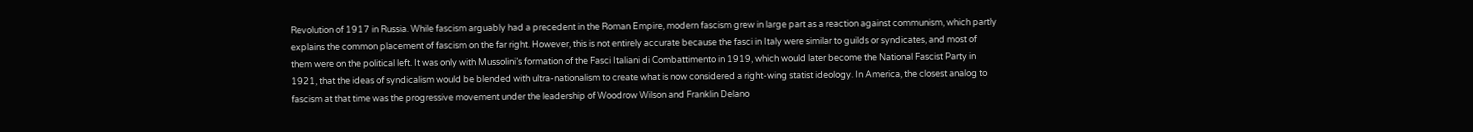Revolution of 1917 in Russia. While fascism arguably had a precedent in the Roman Empire, modern fascism grew in large part as a reaction against communism, which partly explains the common placement of fascism on the far right. However, this is not entirely accurate because the fasci in Italy were similar to guilds or syndicates, and most of them were on the political left. It was only with Mussolini’s formation of the Fasci Italiani di Combattimento in 1919, which would later become the National Fascist Party in 1921, that the ideas of syndicalism would be blended with ultra-nationalism to create what is now considered a right-wing statist ideology. In America, the closest analog to fascism at that time was the progressive movement under the leadership of Woodrow Wilson and Franklin Delano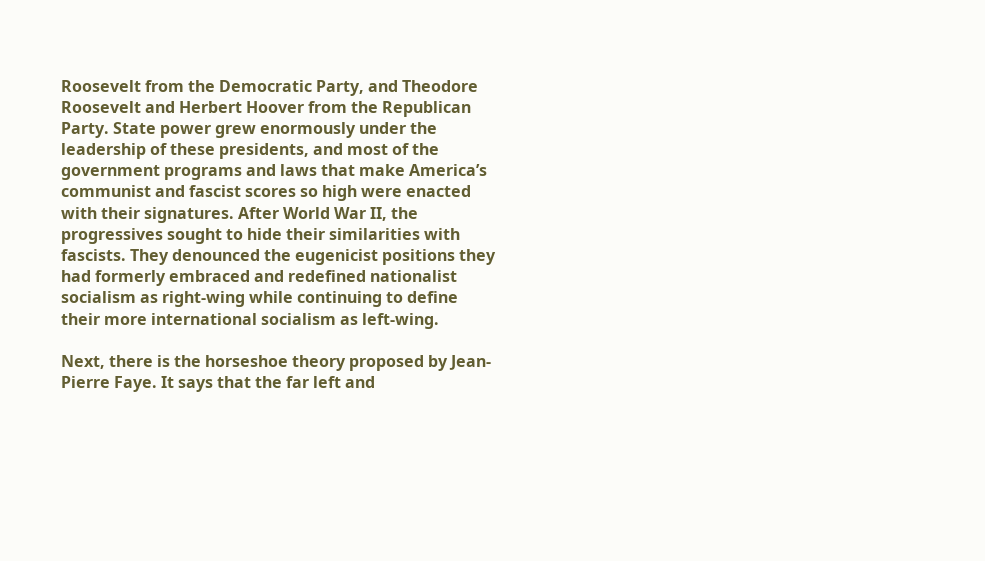Roosevelt from the Democratic Party, and Theodore Roosevelt and Herbert Hoover from the Republican Party. State power grew enormously under the leadership of these presidents, and most of the government programs and laws that make America’s communist and fascist scores so high were enacted with their signatures. After World War II, the progressives sought to hide their similarities with fascists. They denounced the eugenicist positions they had formerly embraced and redefined nationalist socialism as right-wing while continuing to define their more international socialism as left-wing.

Next, there is the horseshoe theory proposed by Jean-Pierre Faye. It says that the far left and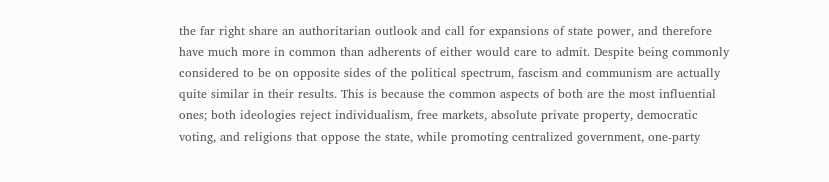the far right share an authoritarian outlook and call for expansions of state power, and therefore have much more in common than adherents of either would care to admit. Despite being commonly considered to be on opposite sides of the political spectrum, fascism and communism are actually quite similar in their results. This is because the common aspects of both are the most influential ones; both ideologies reject individualism, free markets, absolute private property, democratic voting, and religions that oppose the state, while promoting centralized government, one-party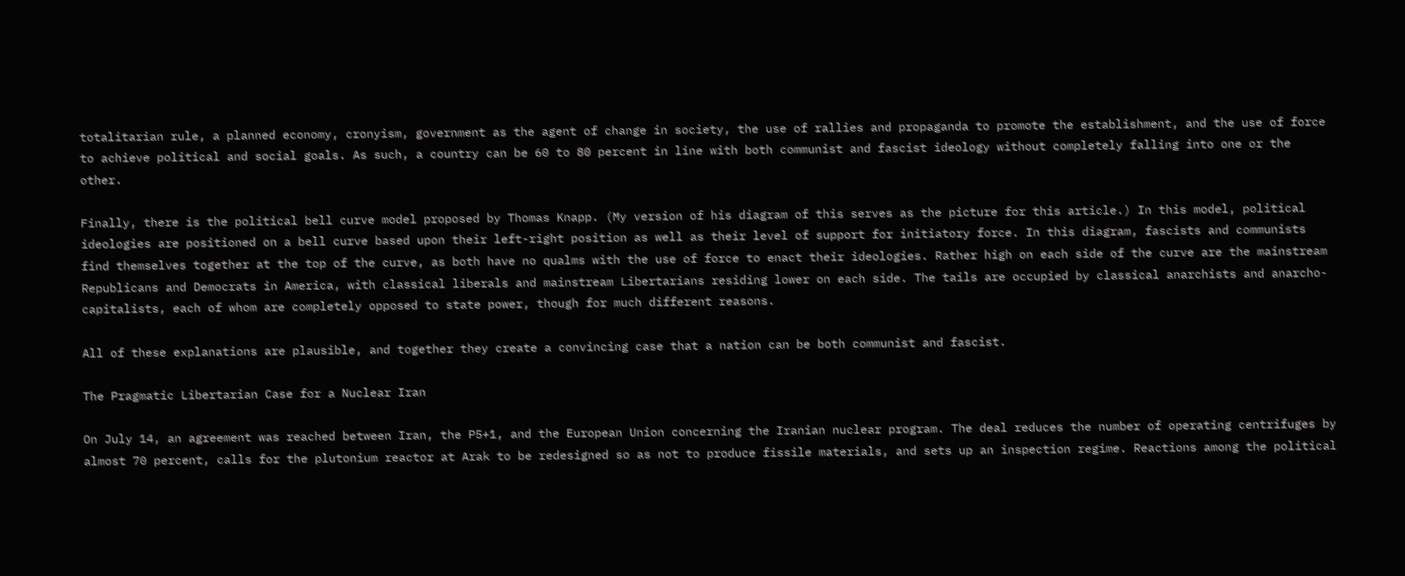totalitarian rule, a planned economy, cronyism, government as the agent of change in society, the use of rallies and propaganda to promote the establishment, and the use of force to achieve political and social goals. As such, a country can be 60 to 80 percent in line with both communist and fascist ideology without completely falling into one or the other.

Finally, there is the political bell curve model proposed by Thomas Knapp. (My version of his diagram of this serves as the picture for this article.) In this model, political ideologies are positioned on a bell curve based upon their left-right position as well as their level of support for initiatory force. In this diagram, fascists and communists find themselves together at the top of the curve, as both have no qualms with the use of force to enact their ideologies. Rather high on each side of the curve are the mainstream Republicans and Democrats in America, with classical liberals and mainstream Libertarians residing lower on each side. The tails are occupied by classical anarchists and anarcho-capitalists, each of whom are completely opposed to state power, though for much different reasons.

All of these explanations are plausible, and together they create a convincing case that a nation can be both communist and fascist.

The Pragmatic Libertarian Case for a Nuclear Iran

On July 14, an agreement was reached between Iran, the P5+1, and the European Union concerning the Iranian nuclear program. The deal reduces the number of operating centrifuges by almost 70 percent, calls for the plutonium reactor at Arak to be redesigned so as not to produce fissile materials, and sets up an inspection regime. Reactions among the political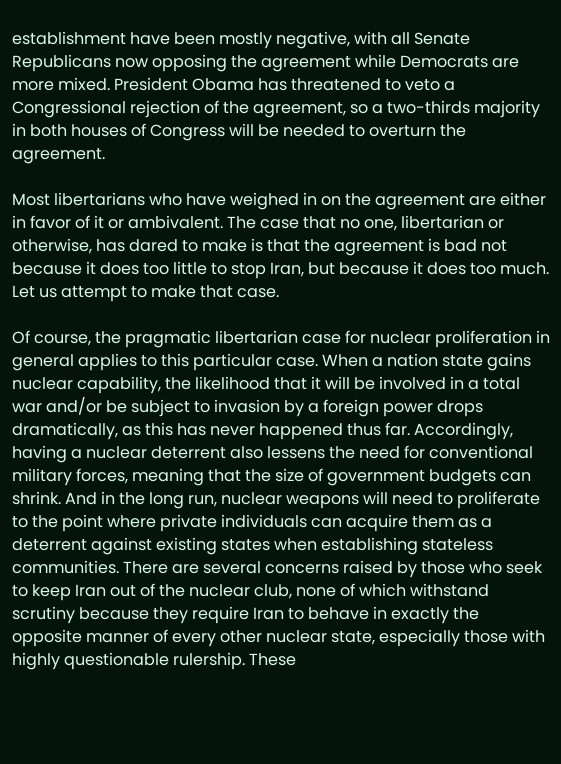establishment have been mostly negative, with all Senate Republicans now opposing the agreement while Democrats are more mixed. President Obama has threatened to veto a Congressional rejection of the agreement, so a two-thirds majority in both houses of Congress will be needed to overturn the agreement.

Most libertarians who have weighed in on the agreement are either in favor of it or ambivalent. The case that no one, libertarian or otherwise, has dared to make is that the agreement is bad not because it does too little to stop Iran, but because it does too much. Let us attempt to make that case.

Of course, the pragmatic libertarian case for nuclear proliferation in general applies to this particular case. When a nation state gains nuclear capability, the likelihood that it will be involved in a total war and/or be subject to invasion by a foreign power drops dramatically, as this has never happened thus far. Accordingly, having a nuclear deterrent also lessens the need for conventional military forces, meaning that the size of government budgets can shrink. And in the long run, nuclear weapons will need to proliferate to the point where private individuals can acquire them as a deterrent against existing states when establishing stateless communities. There are several concerns raised by those who seek to keep Iran out of the nuclear club, none of which withstand scrutiny because they require Iran to behave in exactly the opposite manner of every other nuclear state, especially those with highly questionable rulership. These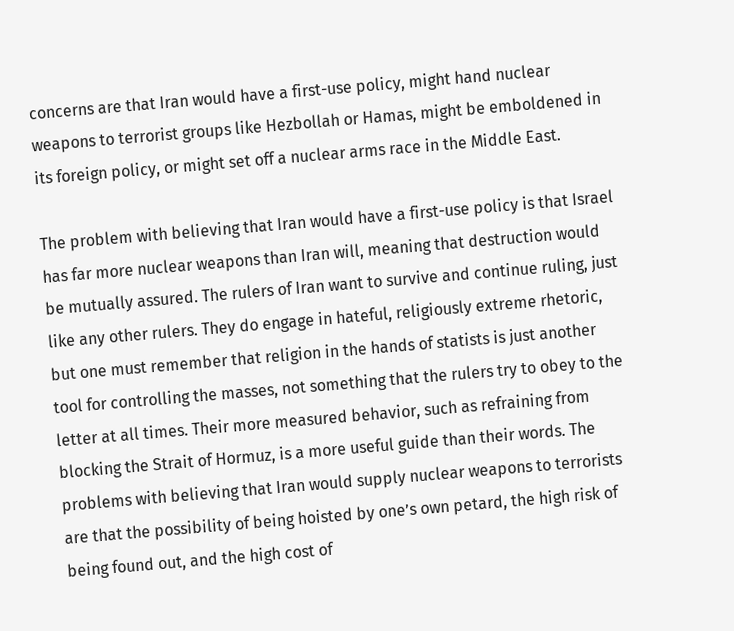concerns are that Iran would have a first-use policy, might hand nuclear weapons to terrorist groups like Hezbollah or Hamas, might be emboldened in its foreign policy, or might set off a nuclear arms race in the Middle East.

The problem with believing that Iran would have a first-use policy is that Israel has far more nuclear weapons than Iran will, meaning that destruction would be mutually assured. The rulers of Iran want to survive and continue ruling, just like any other rulers. They do engage in hateful, religiously extreme rhetoric, but one must remember that religion in the hands of statists is just another tool for controlling the masses, not something that the rulers try to obey to the letter at all times. Their more measured behavior, such as refraining from blocking the Strait of Hormuz, is a more useful guide than their words. The problems with believing that Iran would supply nuclear weapons to terrorists are that the possibility of being hoisted by one’s own petard, the high risk of being found out, and the high cost of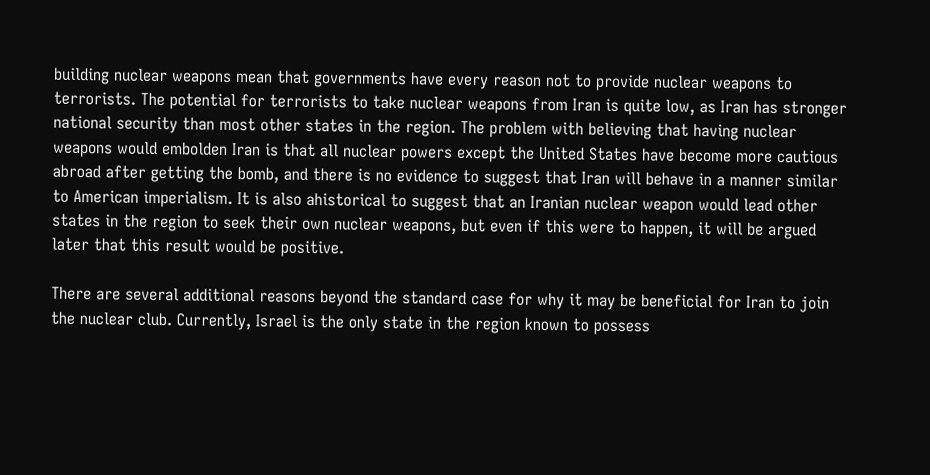building nuclear weapons mean that governments have every reason not to provide nuclear weapons to terrorists. The potential for terrorists to take nuclear weapons from Iran is quite low, as Iran has stronger national security than most other states in the region. The problem with believing that having nuclear weapons would embolden Iran is that all nuclear powers except the United States have become more cautious abroad after getting the bomb, and there is no evidence to suggest that Iran will behave in a manner similar to American imperialism. It is also ahistorical to suggest that an Iranian nuclear weapon would lead other states in the region to seek their own nuclear weapons, but even if this were to happen, it will be argued later that this result would be positive.

There are several additional reasons beyond the standard case for why it may be beneficial for Iran to join the nuclear club. Currently, Israel is the only state in the region known to possess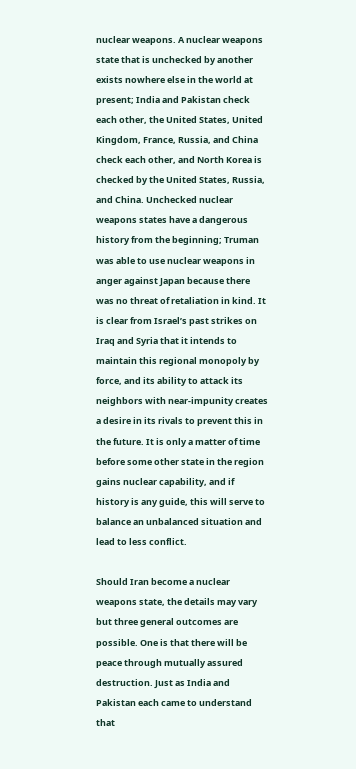nuclear weapons. A nuclear weapons state that is unchecked by another exists nowhere else in the world at present; India and Pakistan check each other, the United States, United Kingdom, France, Russia, and China check each other, and North Korea is checked by the United States, Russia, and China. Unchecked nuclear weapons states have a dangerous history from the beginning; Truman was able to use nuclear weapons in anger against Japan because there was no threat of retaliation in kind. It is clear from Israel’s past strikes on Iraq and Syria that it intends to maintain this regional monopoly by force, and its ability to attack its neighbors with near-impunity creates a desire in its rivals to prevent this in the future. It is only a matter of time before some other state in the region gains nuclear capability, and if history is any guide, this will serve to balance an unbalanced situation and lead to less conflict.

Should Iran become a nuclear weapons state, the details may vary but three general outcomes are possible. One is that there will be peace through mutually assured destruction. Just as India and Pakistan each came to understand that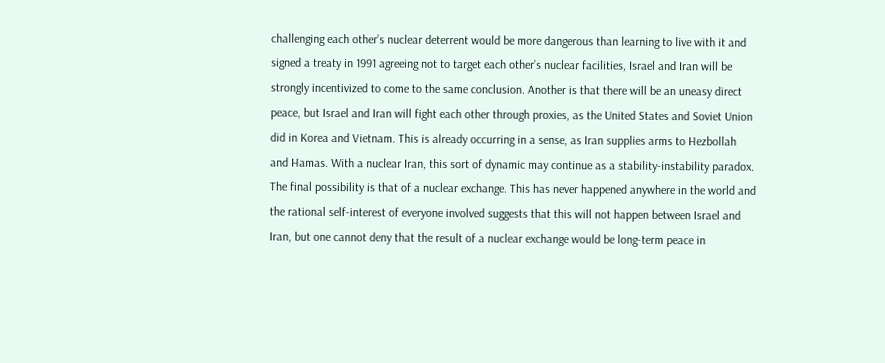challenging each other’s nuclear deterrent would be more dangerous than learning to live with it and signed a treaty in 1991 agreeing not to target each other’s nuclear facilities, Israel and Iran will be strongly incentivized to come to the same conclusion. Another is that there will be an uneasy direct peace, but Israel and Iran will fight each other through proxies, as the United States and Soviet Union did in Korea and Vietnam. This is already occurring in a sense, as Iran supplies arms to Hezbollah and Hamas. With a nuclear Iran, this sort of dynamic may continue as a stability-instability paradox. The final possibility is that of a nuclear exchange. This has never happened anywhere in the world and the rational self-interest of everyone involved suggests that this will not happen between Israel and Iran, but one cannot deny that the result of a nuclear exchange would be long-term peace in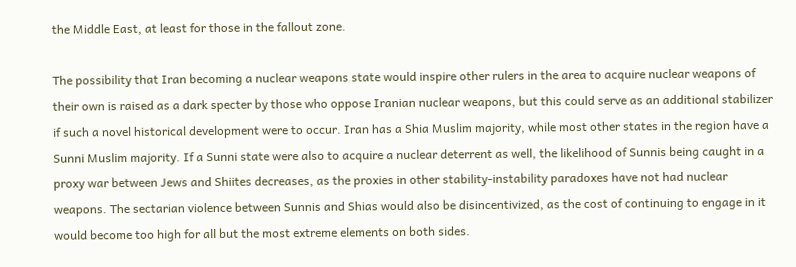the Middle East, at least for those in the fallout zone.

The possibility that Iran becoming a nuclear weapons state would inspire other rulers in the area to acquire nuclear weapons of their own is raised as a dark specter by those who oppose Iranian nuclear weapons, but this could serve as an additional stabilizer if such a novel historical development were to occur. Iran has a Shia Muslim majority, while most other states in the region have a Sunni Muslim majority. If a Sunni state were also to acquire a nuclear deterrent as well, the likelihood of Sunnis being caught in a proxy war between Jews and Shiites decreases, as the proxies in other stability-instability paradoxes have not had nuclear weapons. The sectarian violence between Sunnis and Shias would also be disincentivized, as the cost of continuing to engage in it would become too high for all but the most extreme elements on both sides.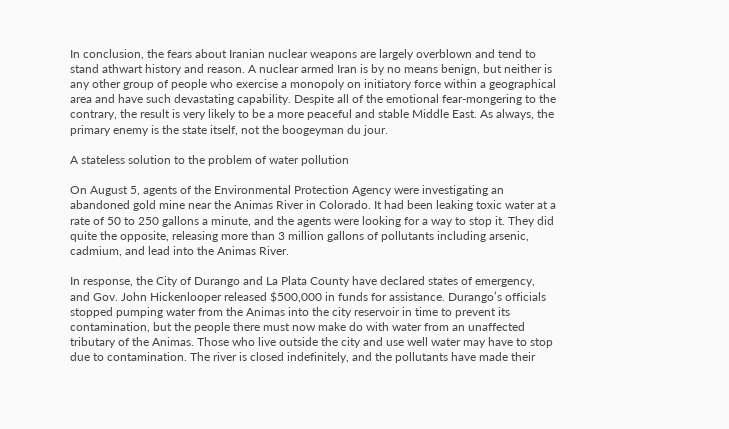In conclusion, the fears about Iranian nuclear weapons are largely overblown and tend to stand athwart history and reason. A nuclear armed Iran is by no means benign, but neither is any other group of people who exercise a monopoly on initiatory force within a geographical area and have such devastating capability. Despite all of the emotional fear-mongering to the contrary, the result is very likely to be a more peaceful and stable Middle East. As always, the primary enemy is the state itself, not the boogeyman du jour.

A stateless solution to the problem of water pollution

On August 5, agents of the Environmental Protection Agency were investigating an abandoned gold mine near the Animas River in Colorado. It had been leaking toxic water at a rate of 50 to 250 gallons a minute, and the agents were looking for a way to stop it. They did quite the opposite, releasing more than 3 million gallons of pollutants including arsenic, cadmium, and lead into the Animas River.

In response, the City of Durango and La Plata County have declared states of emergency, and Gov. John Hickenlooper released $500,000 in funds for assistance. Durango’s officials stopped pumping water from the Animas into the city reservoir in time to prevent its contamination, but the people there must now make do with water from an unaffected tributary of the Animas. Those who live outside the city and use well water may have to stop due to contamination. The river is closed indefinitely, and the pollutants have made their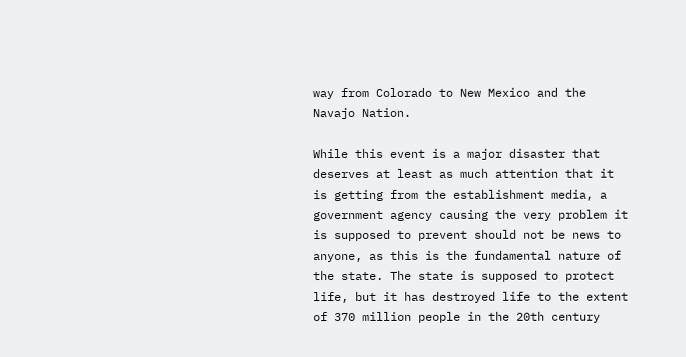way from Colorado to New Mexico and the Navajo Nation.

While this event is a major disaster that deserves at least as much attention that it is getting from the establishment media, a government agency causing the very problem it is supposed to prevent should not be news to anyone, as this is the fundamental nature of the state. The state is supposed to protect life, but it has destroyed life to the extent of 370 million people in the 20th century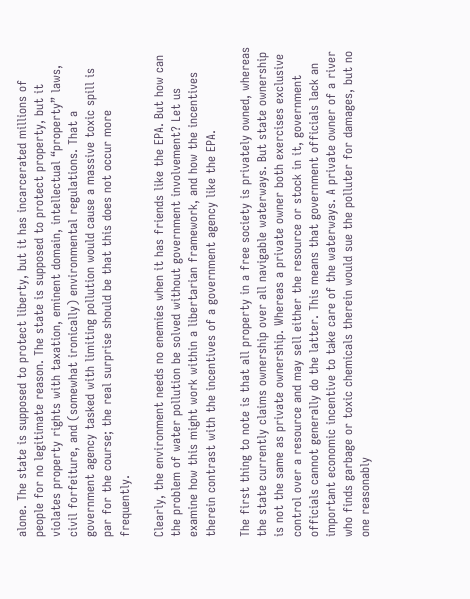alone. The state is supposed to protect liberty, but it has incarcerated millions of people for no legitimate reason. The state is supposed to protect property, but it violates property rights with taxation, eminent domain, intellectual “property” laws, civil forfeiture, and (somewhat ironically) environmental regulations. That a government agency tasked with limiting pollution would cause a massive toxic spill is par for the course; the real surprise should be that this does not occur more frequently.

Clearly, the environment needs no enemies when it has friends like the EPA. But how can the problem of water pollution be solved without government involvement? Let us examine how this might work within a libertarian framework, and how the incentives therein contrast with the incentives of a government agency like the EPA.

The first thing to note is that all property in a free society is privately owned, whereas the state currently claims ownership over all navigable waterways. But state ownership is not the same as private ownership. Whereas a private owner both exercises exclusive control over a resource and may sell either the resource or stock in it, government officials cannot generally do the latter. This means that government officials lack an important economic incentive to take care of the waterways. A private owner of a river who finds garbage or toxic chemicals therein would sue the polluter for damages, but no one reasonably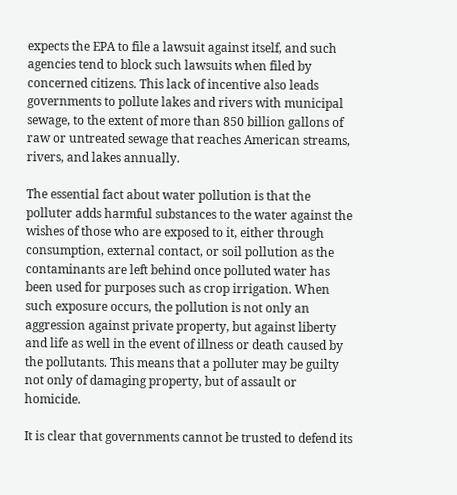expects the EPA to file a lawsuit against itself, and such agencies tend to block such lawsuits when filed by concerned citizens. This lack of incentive also leads governments to pollute lakes and rivers with municipal sewage, to the extent of more than 850 billion gallons of raw or untreated sewage that reaches American streams, rivers, and lakes annually.

The essential fact about water pollution is that the polluter adds harmful substances to the water against the wishes of those who are exposed to it, either through consumption, external contact, or soil pollution as the contaminants are left behind once polluted water has been used for purposes such as crop irrigation. When such exposure occurs, the pollution is not only an aggression against private property, but against liberty and life as well in the event of illness or death caused by the pollutants. This means that a polluter may be guilty not only of damaging property, but of assault or homicide.

It is clear that governments cannot be trusted to defend its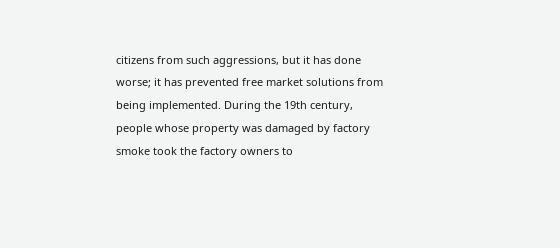citizens from such aggressions, but it has done worse; it has prevented free market solutions from being implemented. During the 19th century, people whose property was damaged by factory smoke took the factory owners to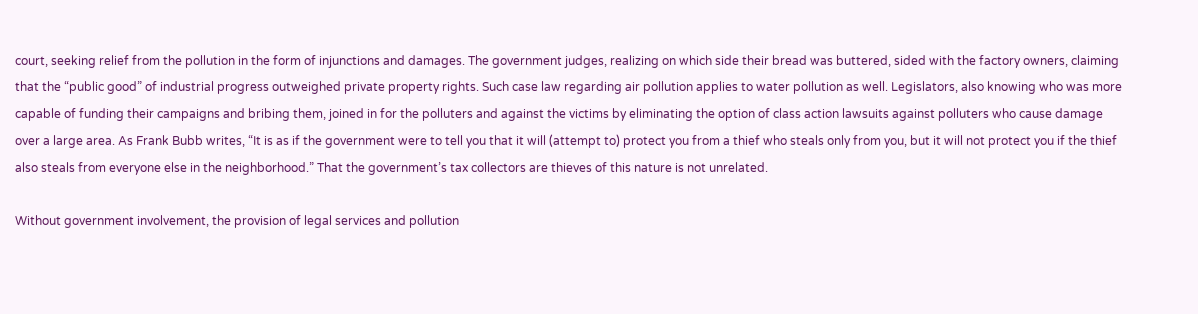court, seeking relief from the pollution in the form of injunctions and damages. The government judges, realizing on which side their bread was buttered, sided with the factory owners, claiming that the “public good” of industrial progress outweighed private property rights. Such case law regarding air pollution applies to water pollution as well. Legislators, also knowing who was more capable of funding their campaigns and bribing them, joined in for the polluters and against the victims by eliminating the option of class action lawsuits against polluters who cause damage over a large area. As Frank Bubb writes, “It is as if the government were to tell you that it will (attempt to) protect you from a thief who steals only from you, but it will not protect you if the thief also steals from everyone else in the neighborhood.” That the government’s tax collectors are thieves of this nature is not unrelated.

Without government involvement, the provision of legal services and pollution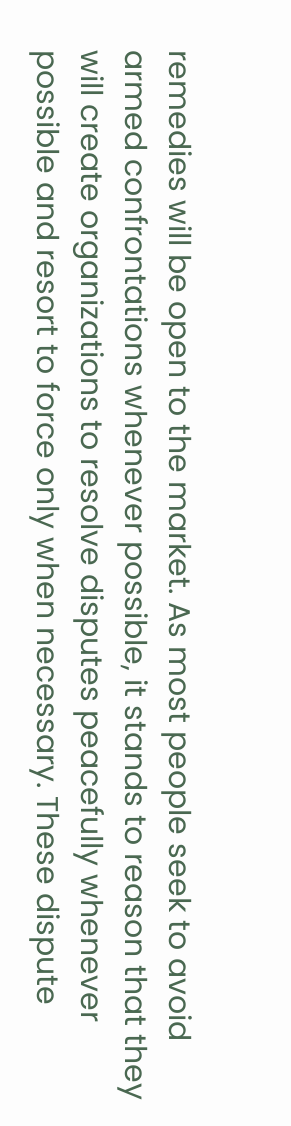remedies will be open to the market. As most people seek to avoid armed confrontations whenever possible, it stands to reason that they will create organizations to resolve disputes peacefully whenever possible and resort to force only when necessary. These dispute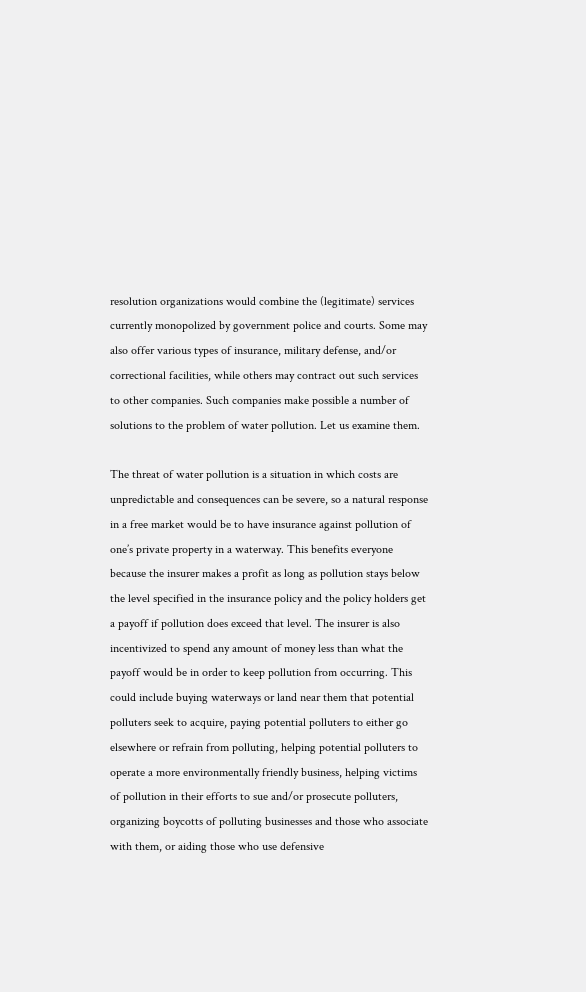resolution organizations would combine the (legitimate) services currently monopolized by government police and courts. Some may also offer various types of insurance, military defense, and/or correctional facilities, while others may contract out such services to other companies. Such companies make possible a number of solutions to the problem of water pollution. Let us examine them.

The threat of water pollution is a situation in which costs are unpredictable and consequences can be severe, so a natural response in a free market would be to have insurance against pollution of one’s private property in a waterway. This benefits everyone because the insurer makes a profit as long as pollution stays below the level specified in the insurance policy and the policy holders get a payoff if pollution does exceed that level. The insurer is also incentivized to spend any amount of money less than what the payoff would be in order to keep pollution from occurring. This could include buying waterways or land near them that potential polluters seek to acquire, paying potential polluters to either go elsewhere or refrain from polluting, helping potential polluters to operate a more environmentally friendly business, helping victims of pollution in their efforts to sue and/or prosecute polluters, organizing boycotts of polluting businesses and those who associate with them, or aiding those who use defensive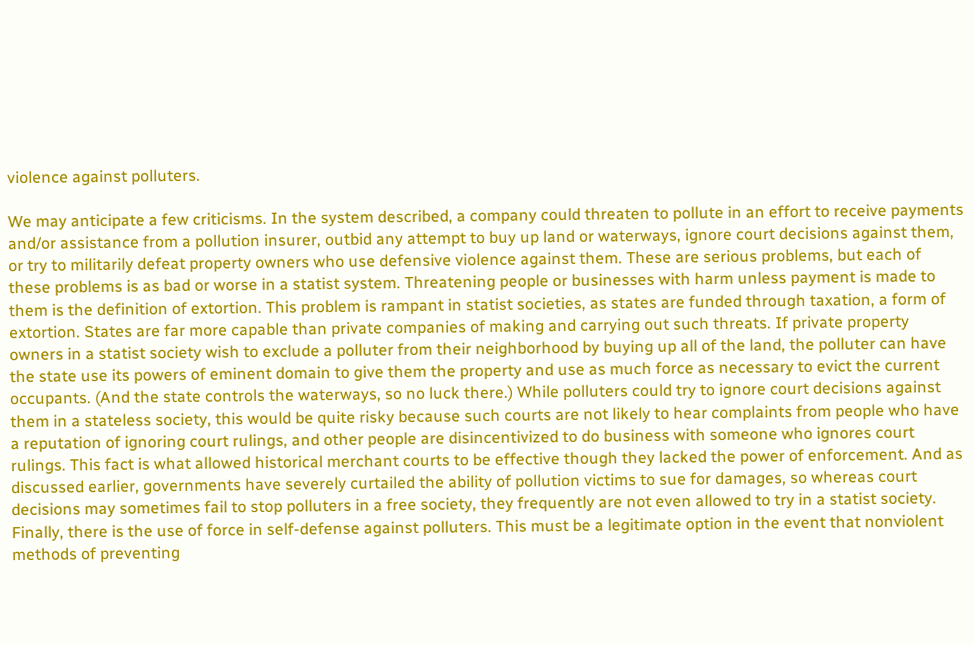violence against polluters.

We may anticipate a few criticisms. In the system described, a company could threaten to pollute in an effort to receive payments and/or assistance from a pollution insurer, outbid any attempt to buy up land or waterways, ignore court decisions against them, or try to militarily defeat property owners who use defensive violence against them. These are serious problems, but each of these problems is as bad or worse in a statist system. Threatening people or businesses with harm unless payment is made to them is the definition of extortion. This problem is rampant in statist societies, as states are funded through taxation, a form of extortion. States are far more capable than private companies of making and carrying out such threats. If private property owners in a statist society wish to exclude a polluter from their neighborhood by buying up all of the land, the polluter can have the state use its powers of eminent domain to give them the property and use as much force as necessary to evict the current occupants. (And the state controls the waterways, so no luck there.) While polluters could try to ignore court decisions against them in a stateless society, this would be quite risky because such courts are not likely to hear complaints from people who have a reputation of ignoring court rulings, and other people are disincentivized to do business with someone who ignores court rulings. This fact is what allowed historical merchant courts to be effective though they lacked the power of enforcement. And as discussed earlier, governments have severely curtailed the ability of pollution victims to sue for damages, so whereas court decisions may sometimes fail to stop polluters in a free society, they frequently are not even allowed to try in a statist society. Finally, there is the use of force in self-defense against polluters. This must be a legitimate option in the event that nonviolent methods of preventing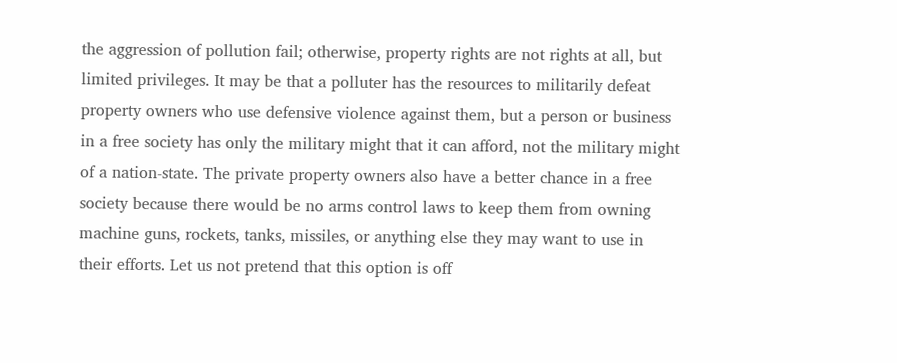the aggression of pollution fail; otherwise, property rights are not rights at all, but limited privileges. It may be that a polluter has the resources to militarily defeat property owners who use defensive violence against them, but a person or business in a free society has only the military might that it can afford, not the military might of a nation-state. The private property owners also have a better chance in a free society because there would be no arms control laws to keep them from owning machine guns, rockets, tanks, missiles, or anything else they may want to use in their efforts. Let us not pretend that this option is off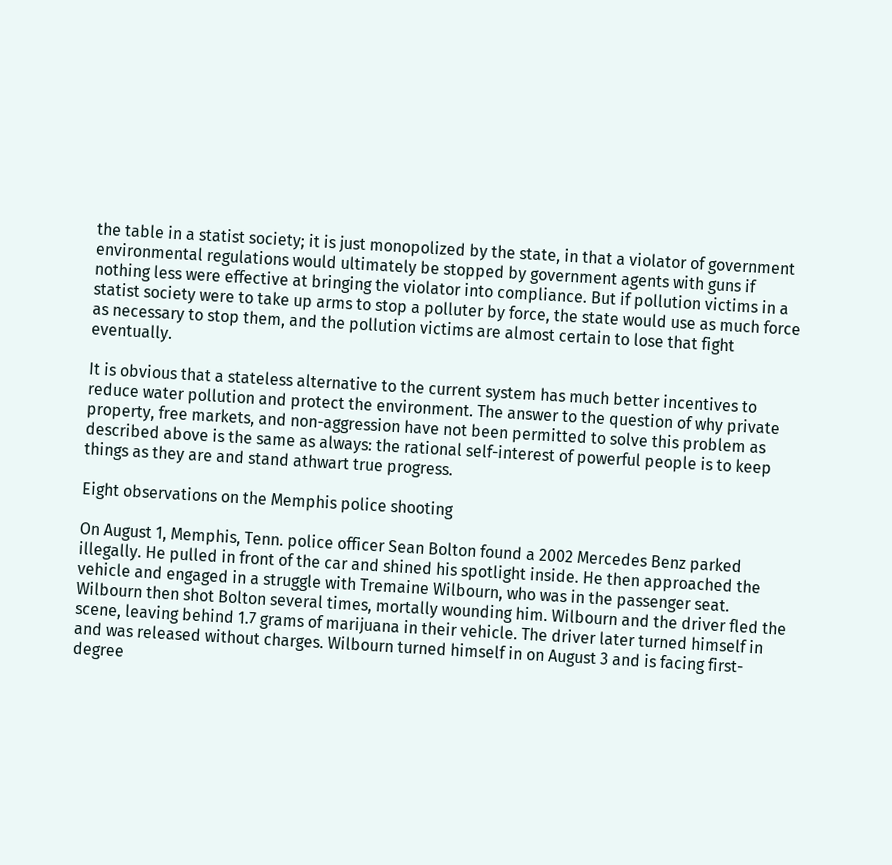the table in a statist society; it is just monopolized by the state, in that a violator of government environmental regulations would ultimately be stopped by government agents with guns if nothing less were effective at bringing the violator into compliance. But if pollution victims in a statist society were to take up arms to stop a polluter by force, the state would use as much force as necessary to stop them, and the pollution victims are almost certain to lose that fight eventually.

It is obvious that a stateless alternative to the current system has much better incentives to reduce water pollution and protect the environment. The answer to the question of why private property, free markets, and non-aggression have not been permitted to solve this problem as described above is the same as always: the rational self-interest of powerful people is to keep things as they are and stand athwart true progress.

Eight observations on the Memphis police shooting

On August 1, Memphis, Tenn. police officer Sean Bolton found a 2002 Mercedes Benz parked illegally. He pulled in front of the car and shined his spotlight inside. He then approached the vehicle and engaged in a struggle with Tremaine Wilbourn, who was in the passenger seat. Wilbourn then shot Bolton several times, mortally wounding him. Wilbourn and the driver fled the scene, leaving behind 1.7 grams of marijuana in their vehicle. The driver later turned himself in and was released without charges. Wilbourn turned himself in on August 3 and is facing first-degree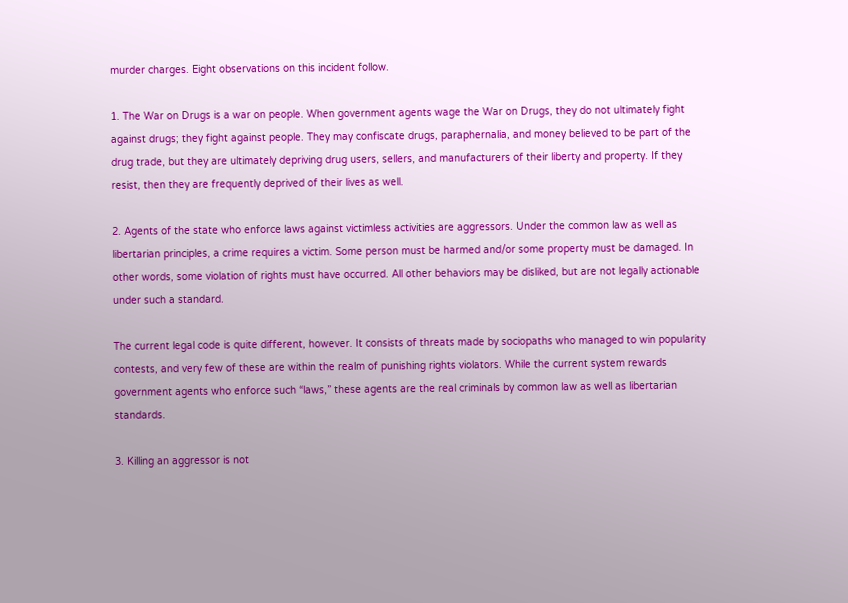murder charges. Eight observations on this incident follow.

1. The War on Drugs is a war on people. When government agents wage the War on Drugs, they do not ultimately fight against drugs; they fight against people. They may confiscate drugs, paraphernalia, and money believed to be part of the drug trade, but they are ultimately depriving drug users, sellers, and manufacturers of their liberty and property. If they resist, then they are frequently deprived of their lives as well.

2. Agents of the state who enforce laws against victimless activities are aggressors. Under the common law as well as libertarian principles, a crime requires a victim. Some person must be harmed and/or some property must be damaged. In other words, some violation of rights must have occurred. All other behaviors may be disliked, but are not legally actionable under such a standard.

The current legal code is quite different, however. It consists of threats made by sociopaths who managed to win popularity contests, and very few of these are within the realm of punishing rights violators. While the current system rewards government agents who enforce such “laws,” these agents are the real criminals by common law as well as libertarian standards.

3. Killing an aggressor is not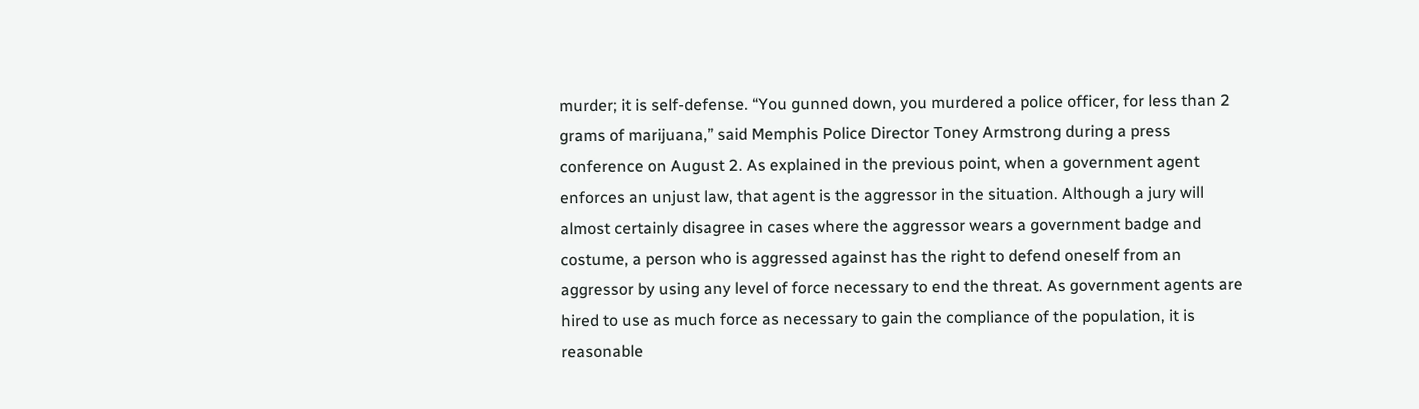murder; it is self-defense. “You gunned down, you murdered a police officer, for less than 2 grams of marijuana,” said Memphis Police Director Toney Armstrong during a press conference on August 2. As explained in the previous point, when a government agent enforces an unjust law, that agent is the aggressor in the situation. Although a jury will almost certainly disagree in cases where the aggressor wears a government badge and costume, a person who is aggressed against has the right to defend oneself from an aggressor by using any level of force necessary to end the threat. As government agents are hired to use as much force as necessary to gain the compliance of the population, it is reasonable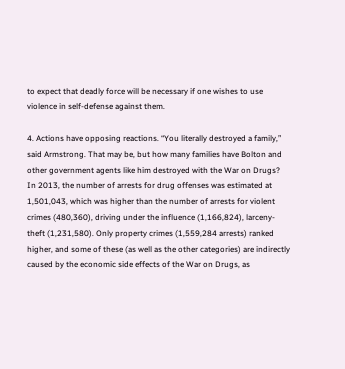to expect that deadly force will be necessary if one wishes to use violence in self-defense against them.

4. Actions have opposing reactions. “You literally destroyed a family,” said Armstrong. That may be, but how many families have Bolton and other government agents like him destroyed with the War on Drugs? In 2013, the number of arrests for drug offenses was estimated at 1,501,043, which was higher than the number of arrests for violent crimes (480,360), driving under the influence (1,166,824), larceny-theft (1,231,580). Only property crimes (1,559,284 arrests) ranked higher, and some of these (as well as the other categories) are indirectly caused by the economic side effects of the War on Drugs, as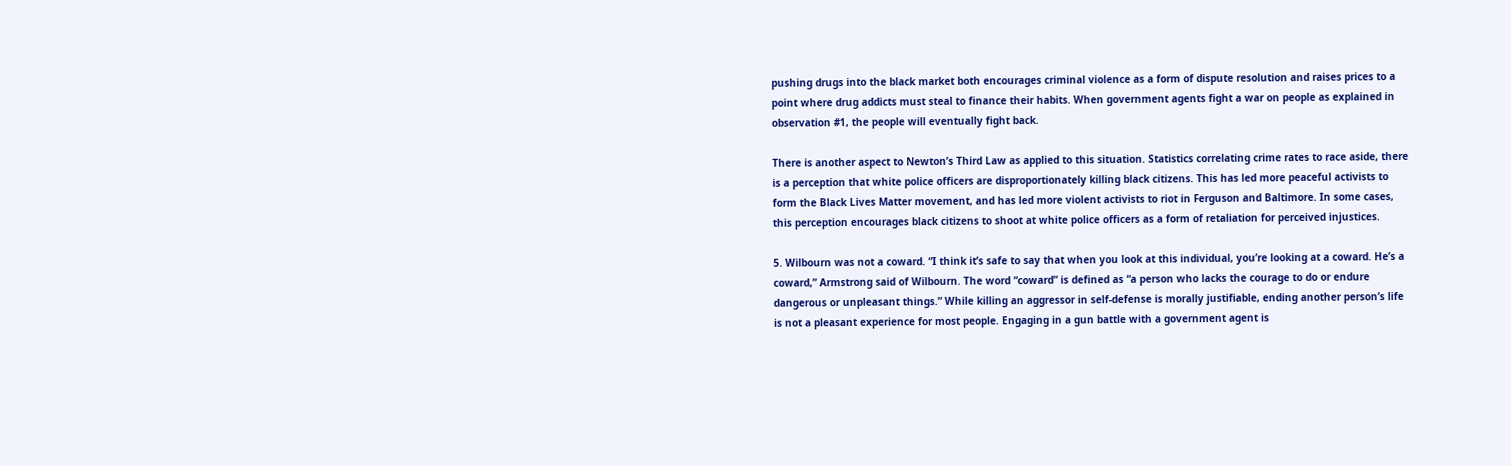pushing drugs into the black market both encourages criminal violence as a form of dispute resolution and raises prices to a point where drug addicts must steal to finance their habits. When government agents fight a war on people as explained in observation #1, the people will eventually fight back.

There is another aspect to Newton’s Third Law as applied to this situation. Statistics correlating crime rates to race aside, there is a perception that white police officers are disproportionately killing black citizens. This has led more peaceful activists to form the Black Lives Matter movement, and has led more violent activists to riot in Ferguson and Baltimore. In some cases, this perception encourages black citizens to shoot at white police officers as a form of retaliation for perceived injustices.

5. Wilbourn was not a coward. “I think it’s safe to say that when you look at this individual, you’re looking at a coward. He’s a coward,” Armstrong said of Wilbourn. The word “coward” is defined as “a person who lacks the courage to do or endure dangerous or unpleasant things.” While killing an aggressor in self-defense is morally justifiable, ending another person’s life is not a pleasant experience for most people. Engaging in a gun battle with a government agent is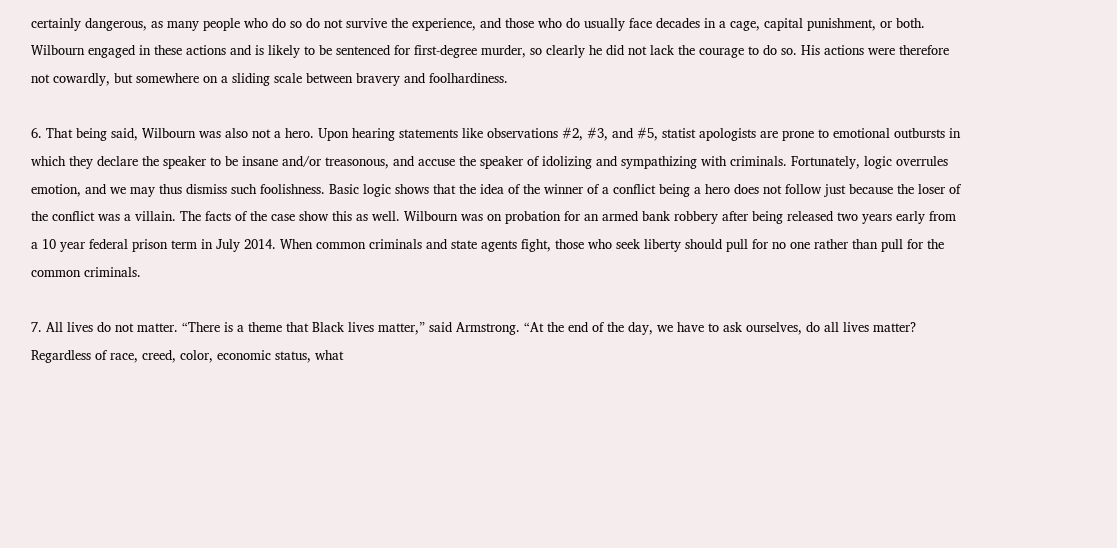certainly dangerous, as many people who do so do not survive the experience, and those who do usually face decades in a cage, capital punishment, or both. Wilbourn engaged in these actions and is likely to be sentenced for first-degree murder, so clearly he did not lack the courage to do so. His actions were therefore not cowardly, but somewhere on a sliding scale between bravery and foolhardiness.

6. That being said, Wilbourn was also not a hero. Upon hearing statements like observations #2, #3, and #5, statist apologists are prone to emotional outbursts in which they declare the speaker to be insane and/or treasonous, and accuse the speaker of idolizing and sympathizing with criminals. Fortunately, logic overrules emotion, and we may thus dismiss such foolishness. Basic logic shows that the idea of the winner of a conflict being a hero does not follow just because the loser of the conflict was a villain. The facts of the case show this as well. Wilbourn was on probation for an armed bank robbery after being released two years early from a 10 year federal prison term in July 2014. When common criminals and state agents fight, those who seek liberty should pull for no one rather than pull for the common criminals.

7. All lives do not matter. “There is a theme that Black lives matter,” said Armstrong. “At the end of the day, we have to ask ourselves, do all lives matter? Regardless of race, creed, color, economic status, what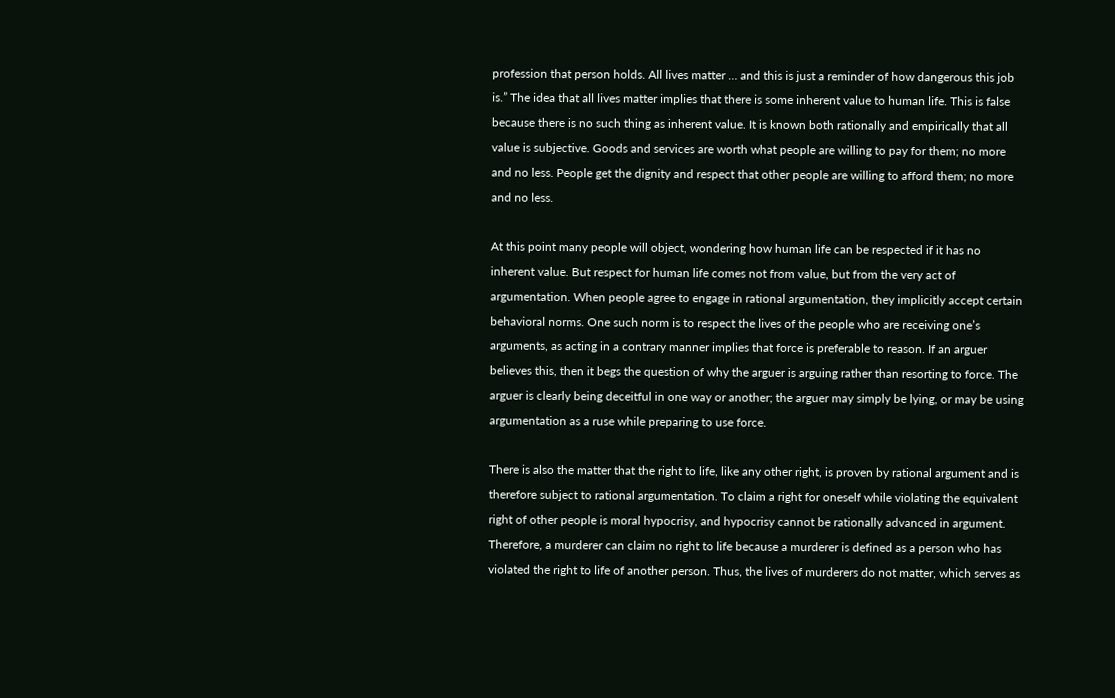profession that person holds. All lives matter … and this is just a reminder of how dangerous this job is.” The idea that all lives matter implies that there is some inherent value to human life. This is false because there is no such thing as inherent value. It is known both rationally and empirically that all value is subjective. Goods and services are worth what people are willing to pay for them; no more and no less. People get the dignity and respect that other people are willing to afford them; no more and no less.

At this point many people will object, wondering how human life can be respected if it has no inherent value. But respect for human life comes not from value, but from the very act of argumentation. When people agree to engage in rational argumentation, they implicitly accept certain behavioral norms. One such norm is to respect the lives of the people who are receiving one’s arguments, as acting in a contrary manner implies that force is preferable to reason. If an arguer believes this, then it begs the question of why the arguer is arguing rather than resorting to force. The arguer is clearly being deceitful in one way or another; the arguer may simply be lying, or may be using argumentation as a ruse while preparing to use force.

There is also the matter that the right to life, like any other right, is proven by rational argument and is therefore subject to rational argumentation. To claim a right for oneself while violating the equivalent right of other people is moral hypocrisy, and hypocrisy cannot be rationally advanced in argument. Therefore, a murderer can claim no right to life because a murderer is defined as a person who has violated the right to life of another person. Thus, the lives of murderers do not matter, which serves as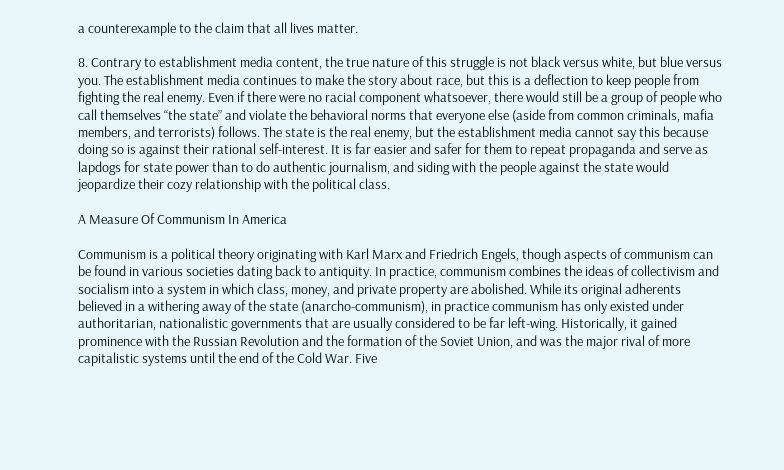a counterexample to the claim that all lives matter.

8. Contrary to establishment media content, the true nature of this struggle is not black versus white, but blue versus you. The establishment media continues to make the story about race, but this is a deflection to keep people from fighting the real enemy. Even if there were no racial component whatsoever, there would still be a group of people who call themselves “the state” and violate the behavioral norms that everyone else (aside from common criminals, mafia members, and terrorists) follows. The state is the real enemy, but the establishment media cannot say this because doing so is against their rational self-interest. It is far easier and safer for them to repeat propaganda and serve as lapdogs for state power than to do authentic journalism, and siding with the people against the state would jeopardize their cozy relationship with the political class.

A Measure Of Communism In America

Communism is a political theory originating with Karl Marx and Friedrich Engels, though aspects of communism can be found in various societies dating back to antiquity. In practice, communism combines the ideas of collectivism and socialism into a system in which class, money, and private property are abolished. While its original adherents believed in a withering away of the state (anarcho-communism), in practice communism has only existed under authoritarian, nationalistic governments that are usually considered to be far left-wing. Historically, it gained prominence with the Russian Revolution and the formation of the Soviet Union, and was the major rival of more capitalistic systems until the end of the Cold War. Five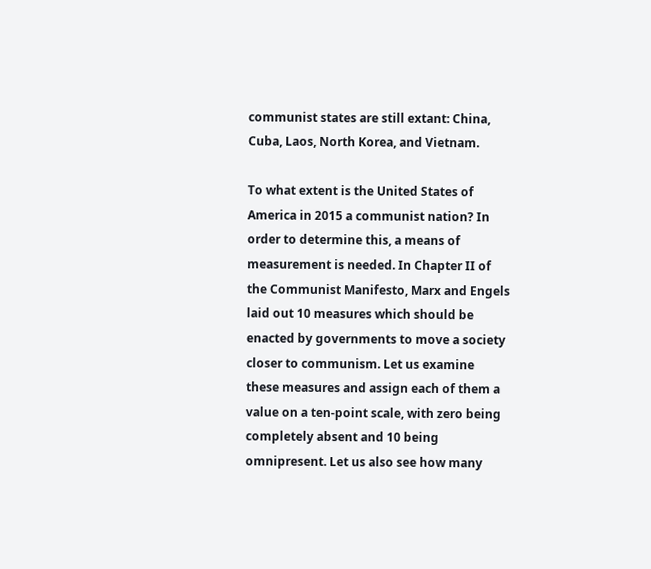communist states are still extant: China, Cuba, Laos, North Korea, and Vietnam.

To what extent is the United States of America in 2015 a communist nation? In order to determine this, a means of measurement is needed. In Chapter II of the Communist Manifesto, Marx and Engels laid out 10 measures which should be enacted by governments to move a society closer to communism. Let us examine these measures and assign each of them a value on a ten-point scale, with zero being completely absent and 10 being omnipresent. Let us also see how many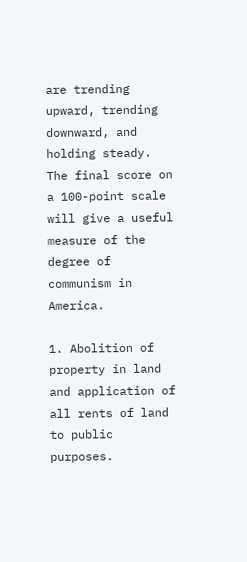are trending upward, trending downward, and holding steady. The final score on a 100-point scale will give a useful measure of the degree of communism in America.

1. Abolition of property in land and application of all rents of land to public purposes.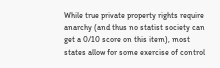While true private property rights require anarchy (and thus no statist society can get a 0/10 score on this item), most states allow for some exercise of control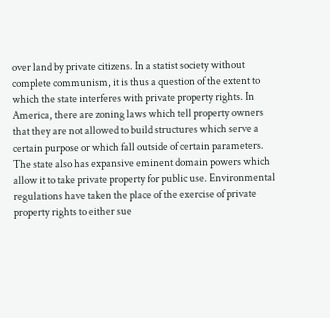over land by private citizens. In a statist society without complete communism, it is thus a question of the extent to which the state interferes with private property rights. In America, there are zoning laws which tell property owners that they are not allowed to build structures which serve a certain purpose or which fall outside of certain parameters. The state also has expansive eminent domain powers which allow it to take private property for public use. Environmental regulations have taken the place of the exercise of private property rights to either sue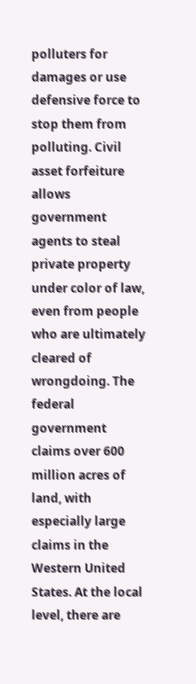polluters for damages or use defensive force to stop them from polluting. Civil asset forfeiture allows government agents to steal private property under color of law, even from people who are ultimately cleared of wrongdoing. The federal government claims over 600 million acres of land, with especially large claims in the Western United States. At the local level, there are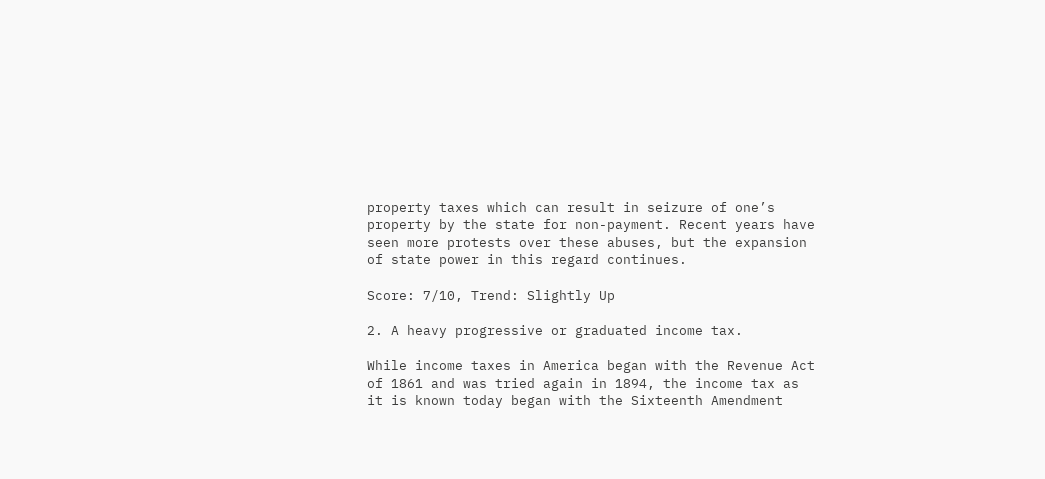property taxes which can result in seizure of one’s property by the state for non-payment. Recent years have seen more protests over these abuses, but the expansion of state power in this regard continues.

Score: 7/10, Trend: Slightly Up

2. A heavy progressive or graduated income tax.

While income taxes in America began with the Revenue Act of 1861 and was tried again in 1894, the income tax as it is known today began with the Sixteenth Amendment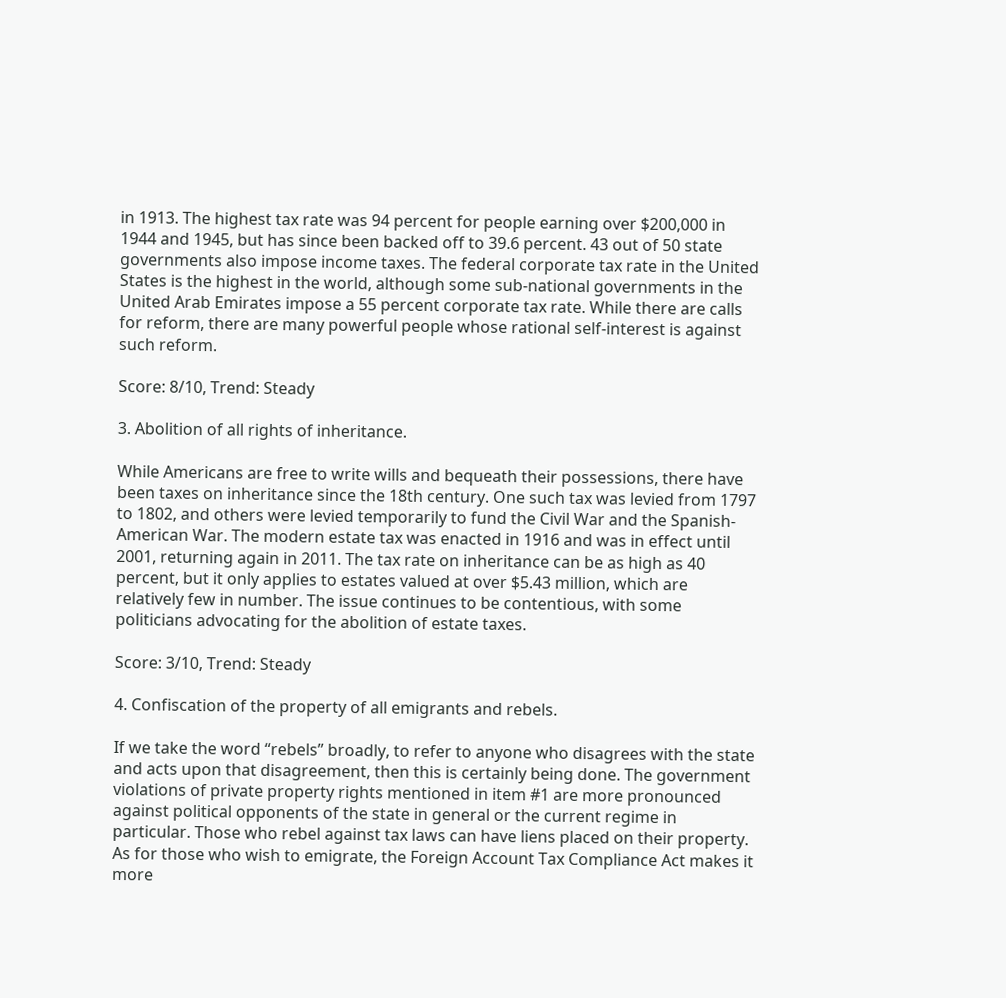in 1913. The highest tax rate was 94 percent for people earning over $200,000 in 1944 and 1945, but has since been backed off to 39.6 percent. 43 out of 50 state governments also impose income taxes. The federal corporate tax rate in the United States is the highest in the world, although some sub-national governments in the United Arab Emirates impose a 55 percent corporate tax rate. While there are calls for reform, there are many powerful people whose rational self-interest is against such reform.

Score: 8/10, Trend: Steady

3. Abolition of all rights of inheritance.

While Americans are free to write wills and bequeath their possessions, there have been taxes on inheritance since the 18th century. One such tax was levied from 1797 to 1802, and others were levied temporarily to fund the Civil War and the Spanish-American War. The modern estate tax was enacted in 1916 and was in effect until 2001, returning again in 2011. The tax rate on inheritance can be as high as 40 percent, but it only applies to estates valued at over $5.43 million, which are relatively few in number. The issue continues to be contentious, with some politicians advocating for the abolition of estate taxes.

Score: 3/10, Trend: Steady

4. Confiscation of the property of all emigrants and rebels.

If we take the word “rebels” broadly, to refer to anyone who disagrees with the state and acts upon that disagreement, then this is certainly being done. The government violations of private property rights mentioned in item #1 are more pronounced against political opponents of the state in general or the current regime in particular. Those who rebel against tax laws can have liens placed on their property. As for those who wish to emigrate, the Foreign Account Tax Compliance Act makes it more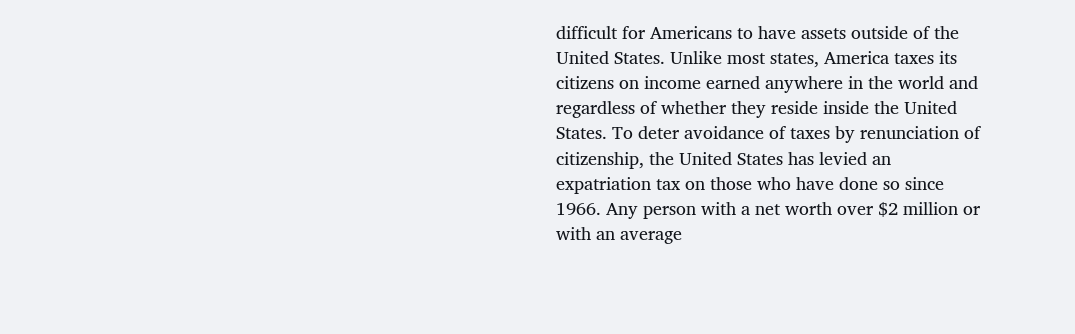difficult for Americans to have assets outside of the United States. Unlike most states, America taxes its citizens on income earned anywhere in the world and regardless of whether they reside inside the United States. To deter avoidance of taxes by renunciation of citizenship, the United States has levied an expatriation tax on those who have done so since 1966. Any person with a net worth over $2 million or with an average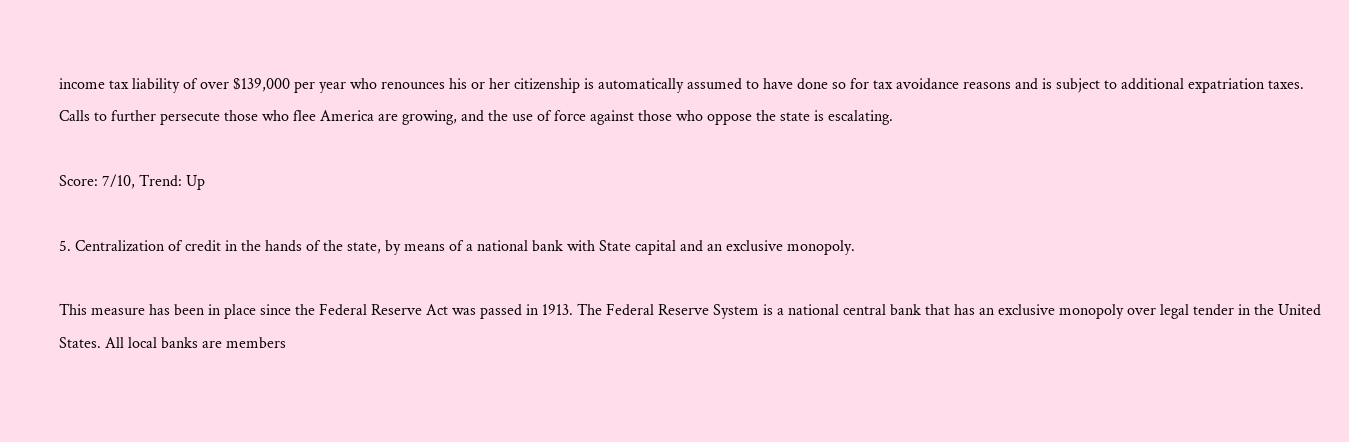income tax liability of over $139,000 per year who renounces his or her citizenship is automatically assumed to have done so for tax avoidance reasons and is subject to additional expatriation taxes. Calls to further persecute those who flee America are growing, and the use of force against those who oppose the state is escalating.

Score: 7/10, Trend: Up

5. Centralization of credit in the hands of the state, by means of a national bank with State capital and an exclusive monopoly.

This measure has been in place since the Federal Reserve Act was passed in 1913. The Federal Reserve System is a national central bank that has an exclusive monopoly over legal tender in the United States. All local banks are members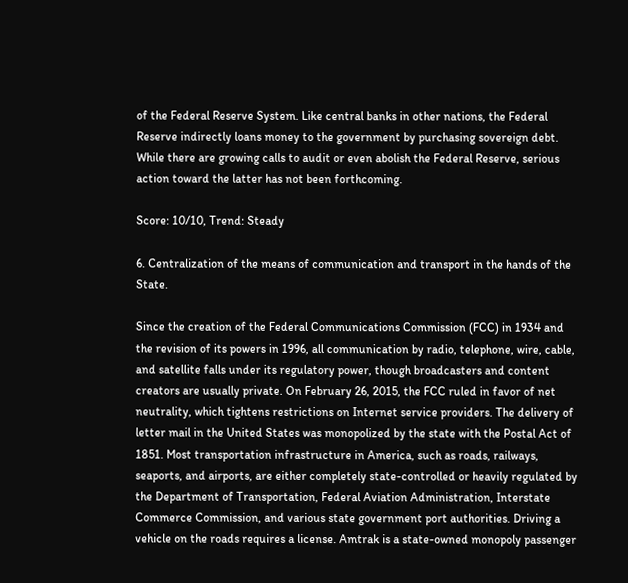of the Federal Reserve System. Like central banks in other nations, the Federal Reserve indirectly loans money to the government by purchasing sovereign debt. While there are growing calls to audit or even abolish the Federal Reserve, serious action toward the latter has not been forthcoming.

Score: 10/10, Trend: Steady

6. Centralization of the means of communication and transport in the hands of the State.

Since the creation of the Federal Communications Commission (FCC) in 1934 and the revision of its powers in 1996, all communication by radio, telephone, wire, cable, and satellite falls under its regulatory power, though broadcasters and content creators are usually private. On February 26, 2015, the FCC ruled in favor of net neutrality, which tightens restrictions on Internet service providers. The delivery of letter mail in the United States was monopolized by the state with the Postal Act of 1851. Most transportation infrastructure in America, such as roads, railways, seaports, and airports, are either completely state-controlled or heavily regulated by the Department of Transportation, Federal Aviation Administration, Interstate Commerce Commission, and various state government port authorities. Driving a vehicle on the roads requires a license. Amtrak is a state-owned monopoly passenger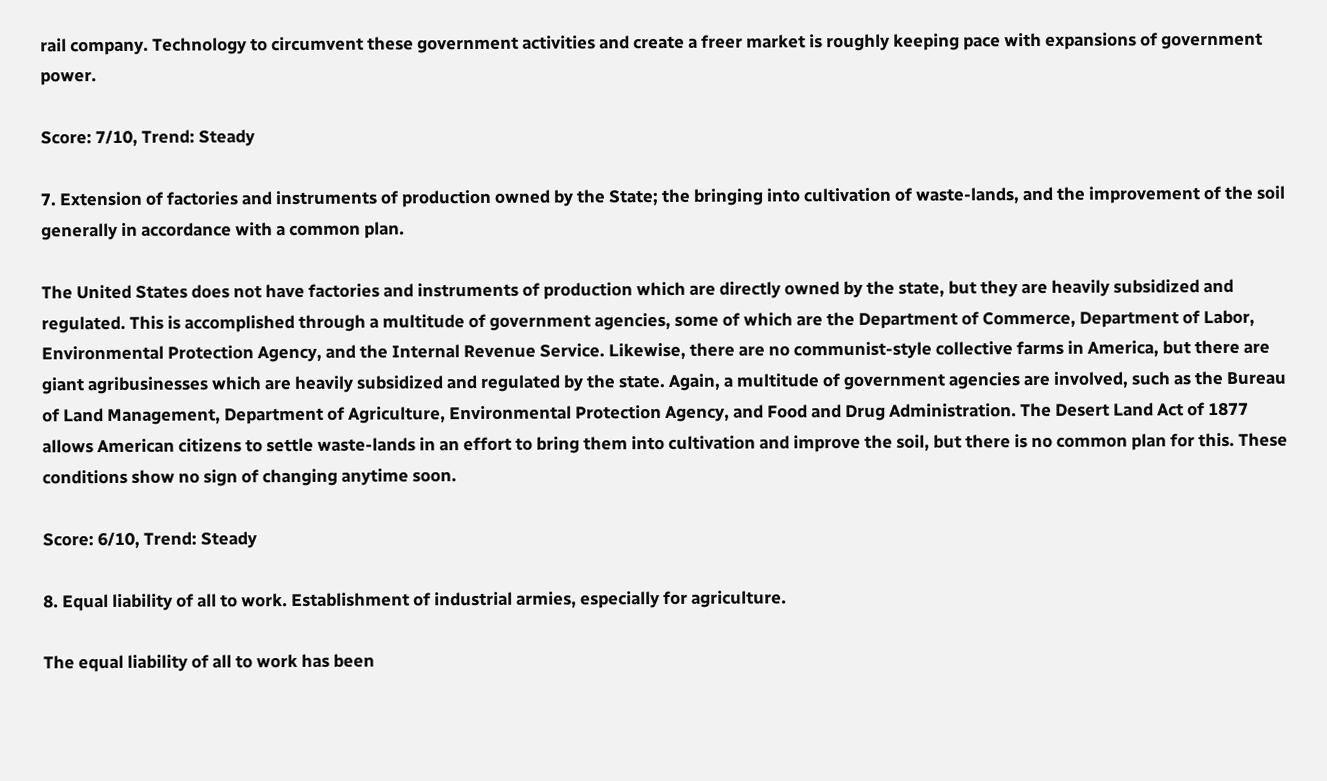rail company. Technology to circumvent these government activities and create a freer market is roughly keeping pace with expansions of government power.

Score: 7/10, Trend: Steady

7. Extension of factories and instruments of production owned by the State; the bringing into cultivation of waste-lands, and the improvement of the soil generally in accordance with a common plan.

The United States does not have factories and instruments of production which are directly owned by the state, but they are heavily subsidized and regulated. This is accomplished through a multitude of government agencies, some of which are the Department of Commerce, Department of Labor, Environmental Protection Agency, and the Internal Revenue Service. Likewise, there are no communist-style collective farms in America, but there are giant agribusinesses which are heavily subsidized and regulated by the state. Again, a multitude of government agencies are involved, such as the Bureau of Land Management, Department of Agriculture, Environmental Protection Agency, and Food and Drug Administration. The Desert Land Act of 1877 allows American citizens to settle waste-lands in an effort to bring them into cultivation and improve the soil, but there is no common plan for this. These conditions show no sign of changing anytime soon.

Score: 6/10, Trend: Steady

8. Equal liability of all to work. Establishment of industrial armies, especially for agriculture.

The equal liability of all to work has been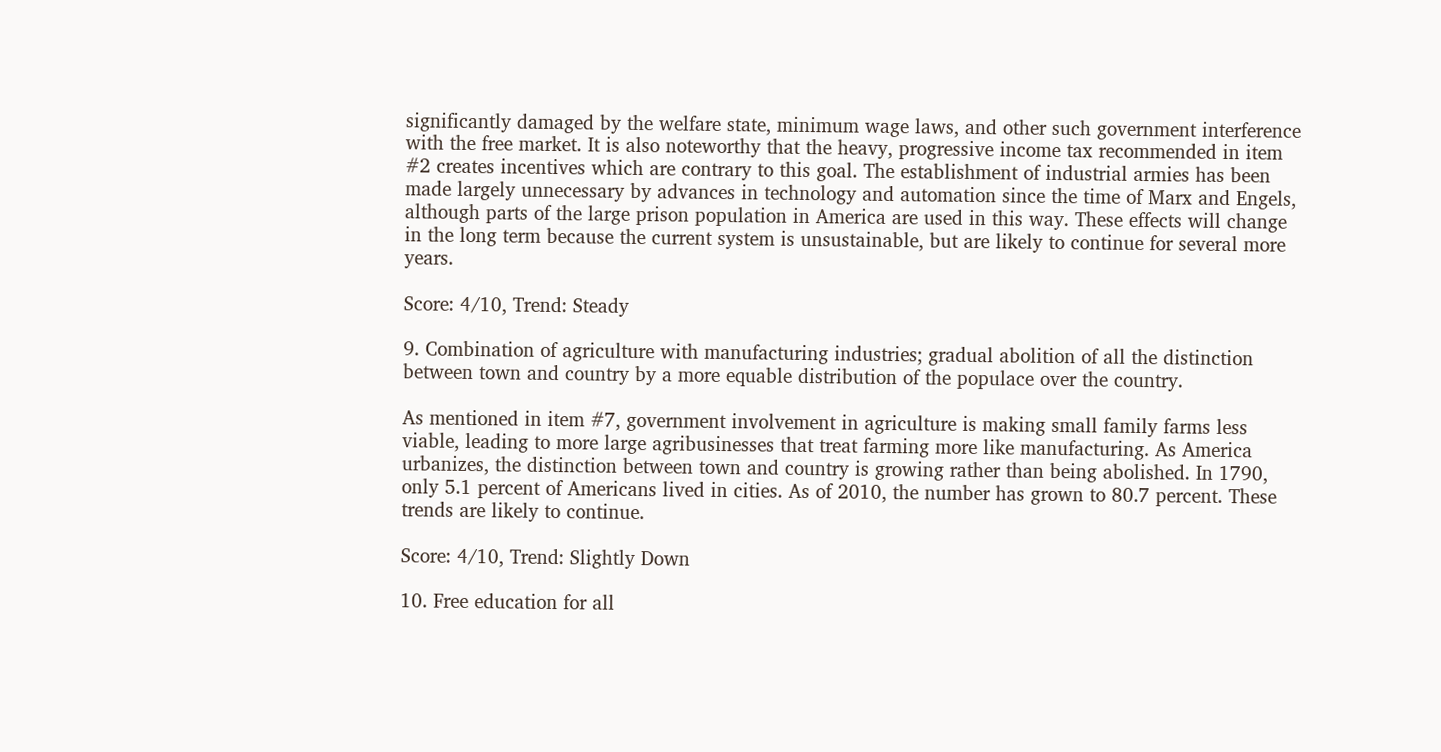significantly damaged by the welfare state, minimum wage laws, and other such government interference with the free market. It is also noteworthy that the heavy, progressive income tax recommended in item #2 creates incentives which are contrary to this goal. The establishment of industrial armies has been made largely unnecessary by advances in technology and automation since the time of Marx and Engels, although parts of the large prison population in America are used in this way. These effects will change in the long term because the current system is unsustainable, but are likely to continue for several more years.

Score: 4/10, Trend: Steady

9. Combination of agriculture with manufacturing industries; gradual abolition of all the distinction between town and country by a more equable distribution of the populace over the country.

As mentioned in item #7, government involvement in agriculture is making small family farms less viable, leading to more large agribusinesses that treat farming more like manufacturing. As America urbanizes, the distinction between town and country is growing rather than being abolished. In 1790, only 5.1 percent of Americans lived in cities. As of 2010, the number has grown to 80.7 percent. These trends are likely to continue.

Score: 4/10, Trend: Slightly Down

10. Free education for all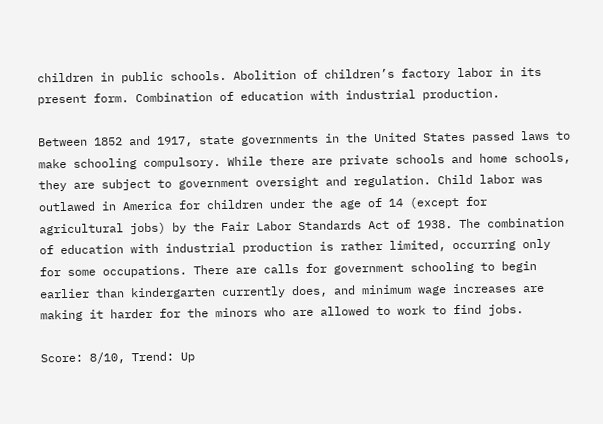children in public schools. Abolition of children’s factory labor in its present form. Combination of education with industrial production.

Between 1852 and 1917, state governments in the United States passed laws to make schooling compulsory. While there are private schools and home schools, they are subject to government oversight and regulation. Child labor was outlawed in America for children under the age of 14 (except for agricultural jobs) by the Fair Labor Standards Act of 1938. The combination of education with industrial production is rather limited, occurring only for some occupations. There are calls for government schooling to begin earlier than kindergarten currently does, and minimum wage increases are making it harder for the minors who are allowed to work to find jobs.

Score: 8/10, Trend: Up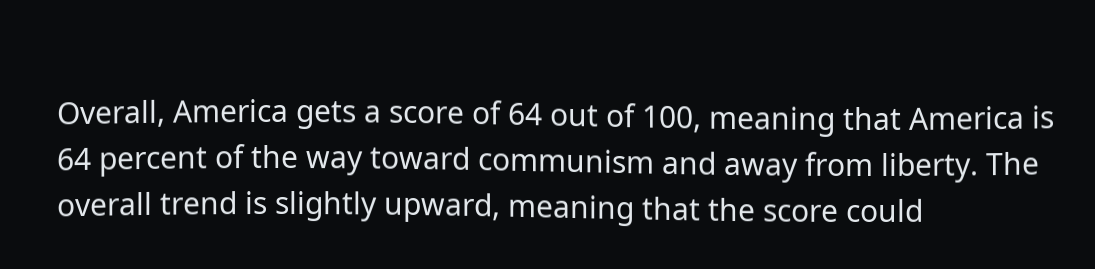Overall, America gets a score of 64 out of 100, meaning that America is 64 percent of the way toward communism and away from liberty. The overall trend is slightly upward, meaning that the score could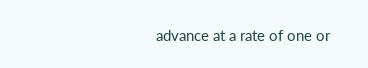advance at a rate of one or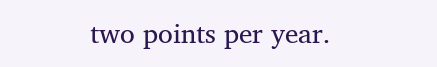two points per year.